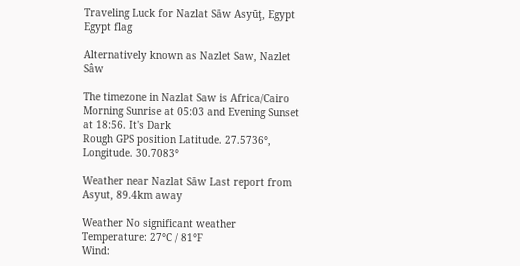Traveling Luck for Nazlat Sāw Asyūţ, Egypt Egypt flag

Alternatively known as Nazlet Saw, Nazlet Sâw

The timezone in Nazlat Saw is Africa/Cairo
Morning Sunrise at 05:03 and Evening Sunset at 18:56. It's Dark
Rough GPS position Latitude. 27.5736°, Longitude. 30.7083°

Weather near Nazlat Sāw Last report from Asyut, 89.4km away

Weather No significant weather Temperature: 27°C / 81°F
Wind: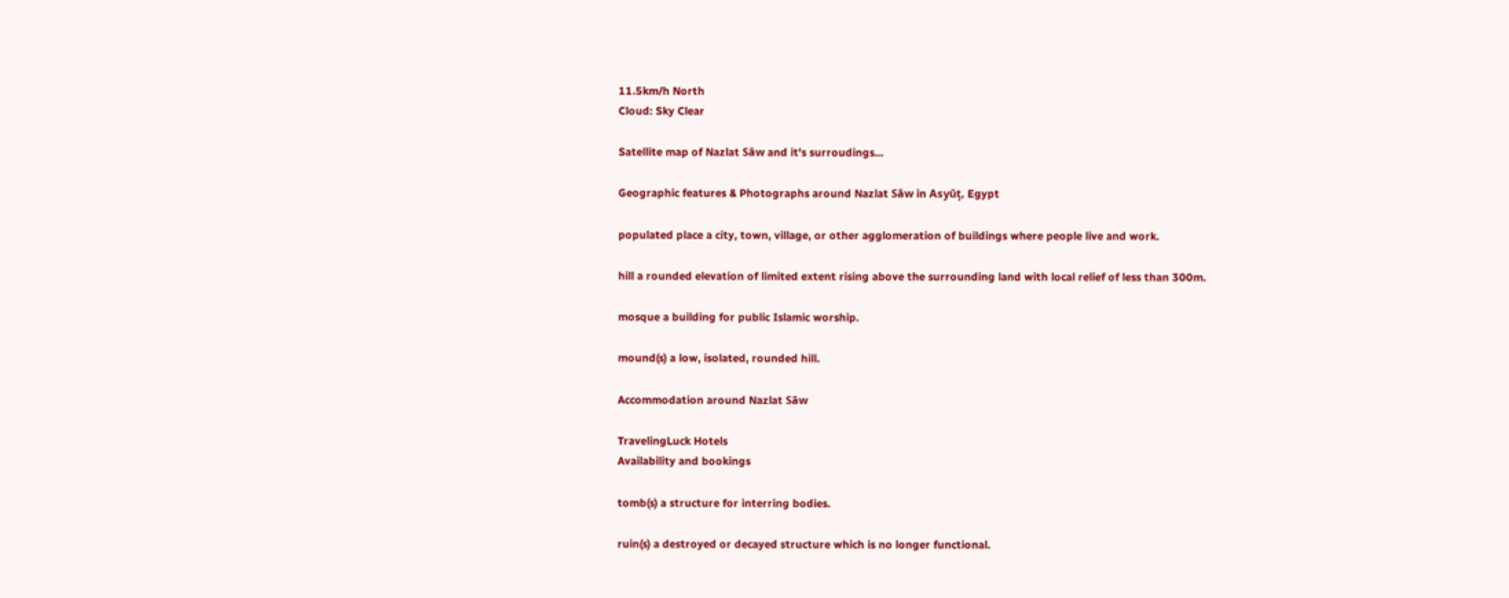11.5km/h North
Cloud: Sky Clear

Satellite map of Nazlat Sāw and it's surroudings...

Geographic features & Photographs around Nazlat Sāw in Asyūţ, Egypt

populated place a city, town, village, or other agglomeration of buildings where people live and work.

hill a rounded elevation of limited extent rising above the surrounding land with local relief of less than 300m.

mosque a building for public Islamic worship.

mound(s) a low, isolated, rounded hill.

Accommodation around Nazlat Sāw

TravelingLuck Hotels
Availability and bookings

tomb(s) a structure for interring bodies.

ruin(s) a destroyed or decayed structure which is no longer functional.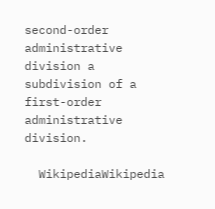second-order administrative division a subdivision of a first-order administrative division.

  WikipediaWikipedia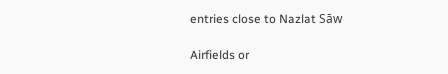entries close to Nazlat Sāw

Airfields or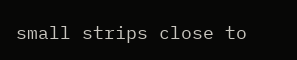small strips close to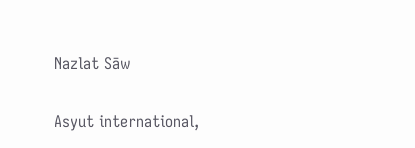Nazlat Sāw

Asyut international,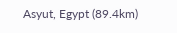Asyut, Egypt (89.4km)